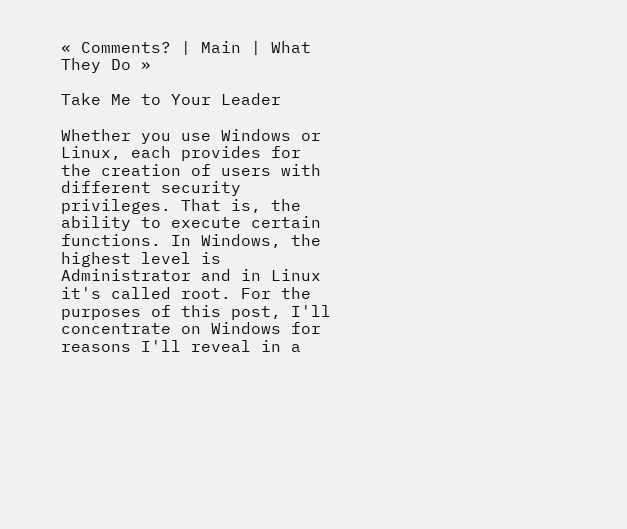« Comments? | Main | What They Do »

Take Me to Your Leader

Whether you use Windows or Linux, each provides for the creation of users with different security privileges. That is, the ability to execute certain functions. In Windows, the highest level is Administrator and in Linux it's called root. For the purposes of this post, I'll concentrate on Windows for reasons I'll reveal in a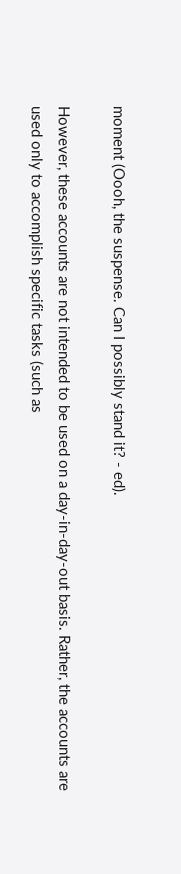moment (Oooh, the suspense. Can I possibly stand it? - ed).

However, these accounts are not intended to be used on a day-in-day-out basis. Rather, the accounts are used only to accomplish specific tasks (such as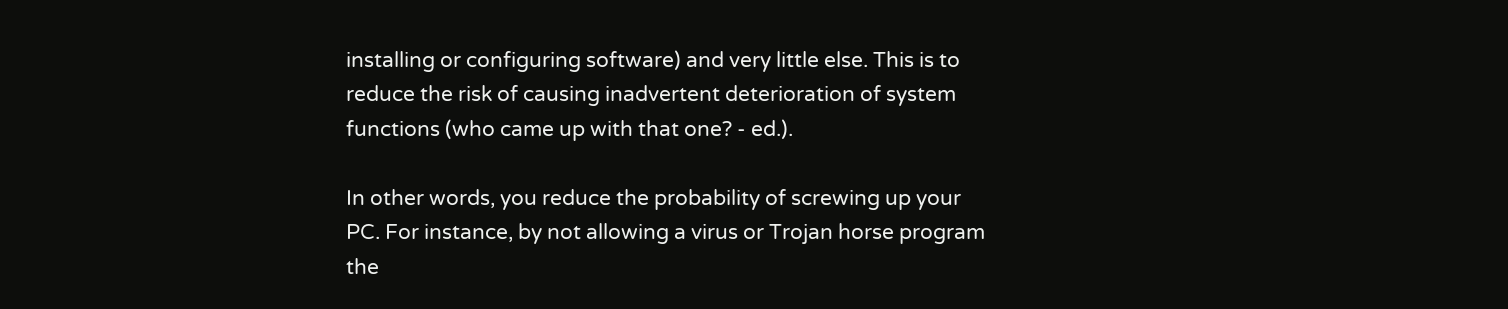installing or configuring software) and very little else. This is to reduce the risk of causing inadvertent deterioration of system functions (who came up with that one? - ed.).

In other words, you reduce the probability of screwing up your PC. For instance, by not allowing a virus or Trojan horse program the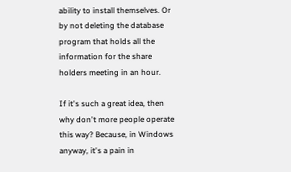ability to install themselves. Or by not deleting the database program that holds all the information for the share holders meeting in an hour.

If it's such a great idea, then why don't more people operate this way? Because, in Windows anyway, it's a pain in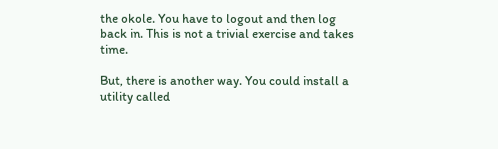the okole. You have to logout and then log back in. This is not a trivial exercise and takes time.

But, there is another way. You could install a utility called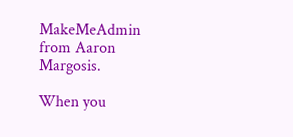MakeMeAdmin from Aaron Margosis.

When you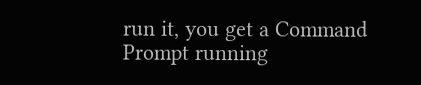run it, you get a Command Prompt running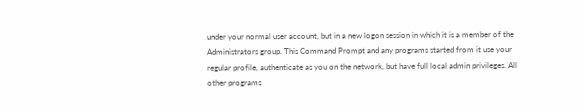under your normal user account, but in a new logon session in which it is a member of the Administrators group. This Command Prompt and any programs started from it use your regular profile, authenticate as you on the network, but have full local admin privileges. All other programs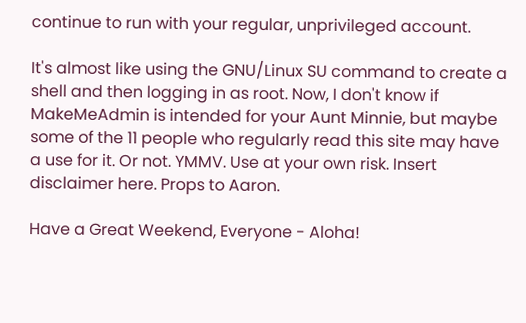continue to run with your regular, unprivileged account.

It's almost like using the GNU/Linux SU command to create a shell and then logging in as root. Now, I don't know if MakeMeAdmin is intended for your Aunt Minnie, but maybe some of the 11 people who regularly read this site may have a use for it. Or not. YMMV. Use at your own risk. Insert disclaimer here. Props to Aaron.

Have a Great Weekend, Everyone - Aloha!